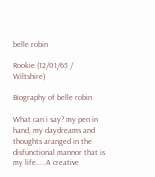belle robin

Rookie (12/01/65 / Wiltshire)

Biography of belle robin

What can i say? my pen in hand, my daydreams and thoughts aranged in the disfunctional mannor that is my life.....A creative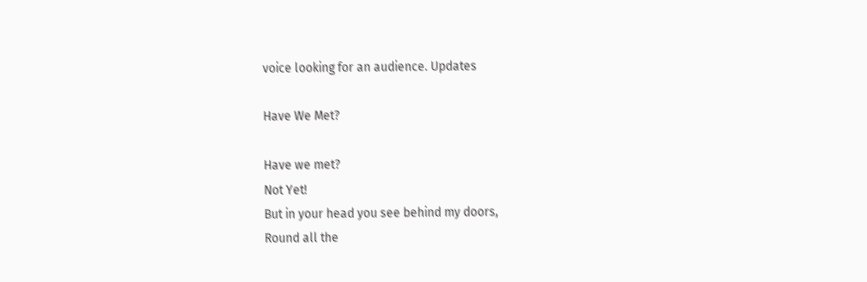voice looking for an audience. Updates

Have We Met?

Have we met?
Not Yet!
But in your head you see behind my doors,
Round all the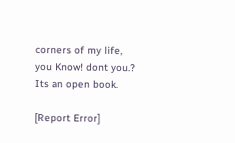corners of my life,
you Know! dont you.?
Its an open book.

[Report Error]